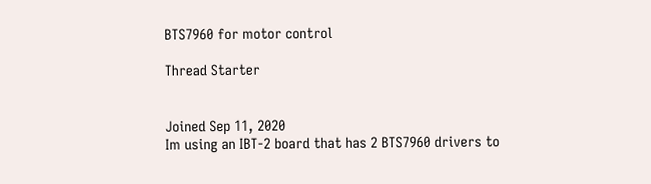BTS7960 for motor control

Thread Starter


Joined Sep 11, 2020
Im using an IBT-2 board that has 2 BTS7960 drivers to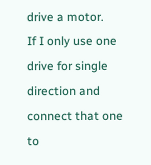drive a motor.
If I only use one drive for single direction and connect that one to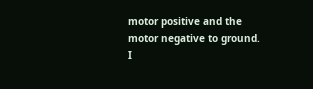motor positive and the motor negative to ground.
I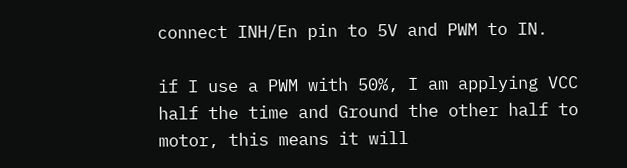connect INH/En pin to 5V and PWM to IN.

if I use a PWM with 50%, I am applying VCC half the time and Ground the other half to motor, this means it will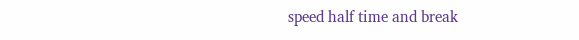speed half time and break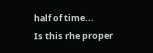half of time...
Is this rhe proper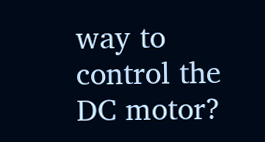way to control the DC motor?